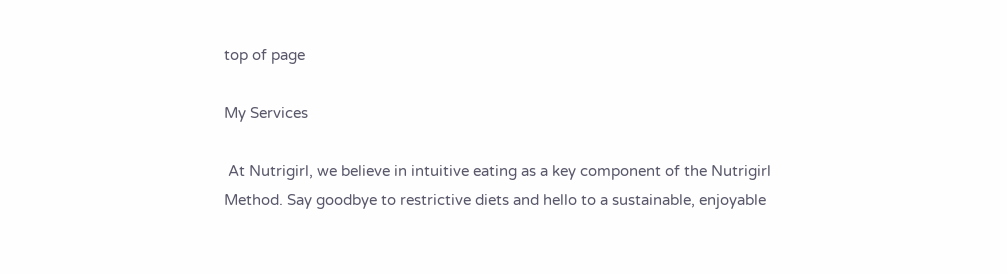top of page

My Services

 At Nutrigirl, we believe in intuitive eating as a key component of the Nutrigirl Method. Say goodbye to restrictive diets and hello to a sustainable, enjoyable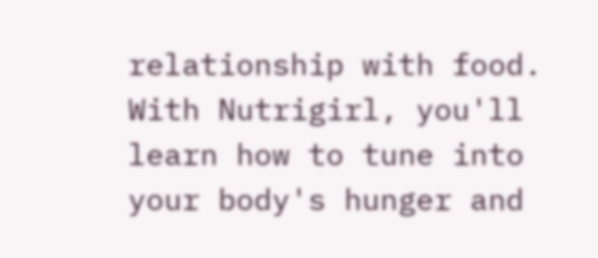relationship with food. With Nutrigirl, you'll learn how to tune into your body's hunger and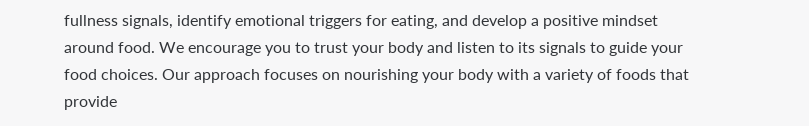fullness signals, identify emotional triggers for eating, and develop a positive mindset around food. We encourage you to trust your body and listen to its signals to guide your food choices. Our approach focuses on nourishing your body with a variety of foods that provide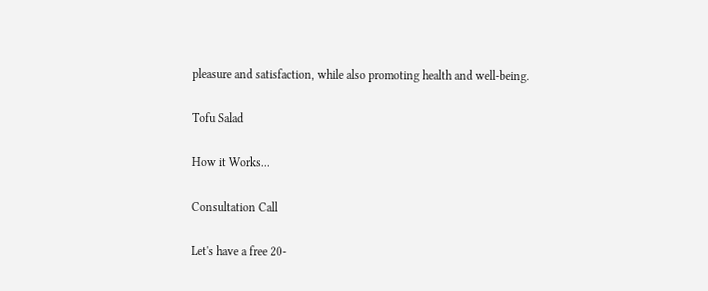pleasure and satisfaction, while also promoting health and well-being.

Tofu Salad

How it Works...

Consultation Call

Let's have a free 20-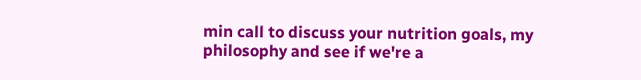min call to discuss your nutrition goals, my philosophy and see if we're a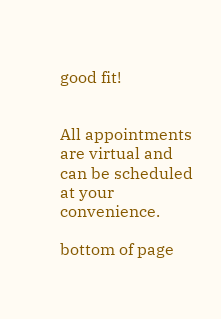good fit!


All appointments are virtual and can be scheduled at your convenience.

bottom of page